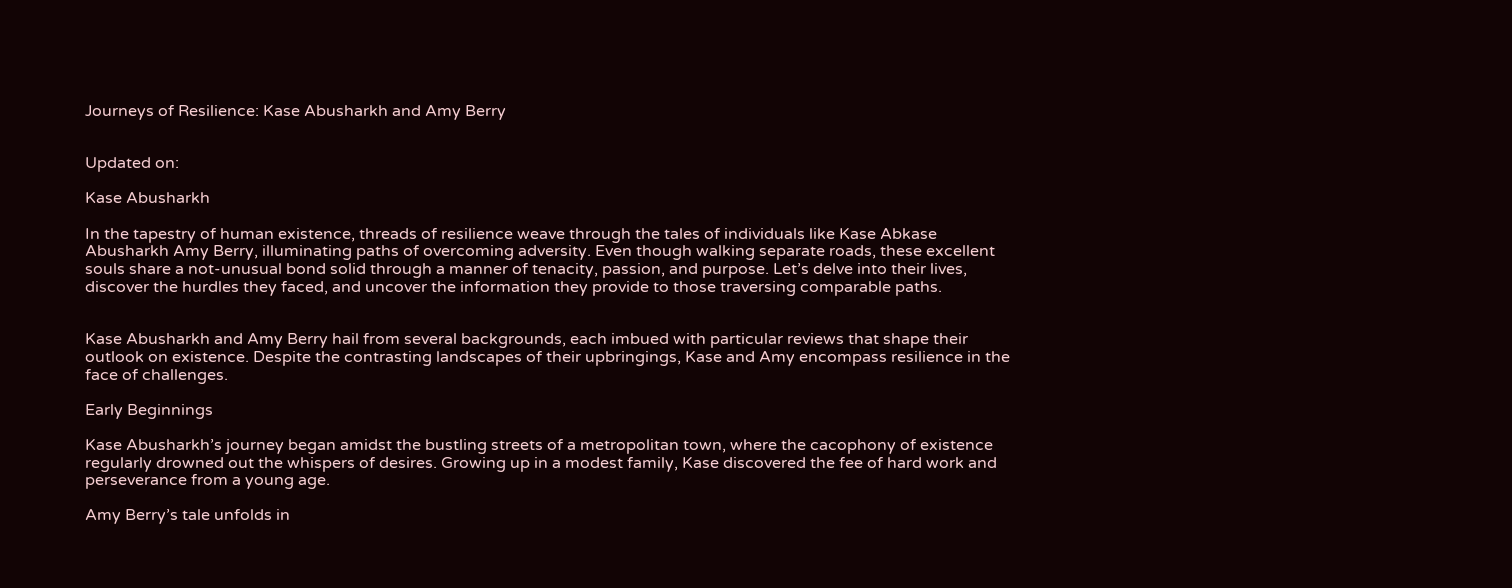Journeys of Resilience: Kase Abusharkh and Amy Berry


Updated on:

Kase Abusharkh

In the tapestry of human existence, threads of resilience weave through the tales of individuals like Kase Abkase Abusharkh Amy Berry, illuminating paths of overcoming adversity. Even though walking separate roads, these excellent souls share a not-unusual bond solid through a manner of tenacity, passion, and purpose. Let’s delve into their lives, discover the hurdles they faced, and uncover the information they provide to those traversing comparable paths.


Kase Abusharkh and Amy Berry hail from several backgrounds, each imbued with particular reviews that shape their outlook on existence. Despite the contrasting landscapes of their upbringings, Kase and Amy encompass resilience in the face of challenges.

Early Beginnings

Kase Abusharkh’s journey began amidst the bustling streets of a metropolitan town, where the cacophony of existence regularly drowned out the whispers of desires. Growing up in a modest family, Kase discovered the fee of hard work and perseverance from a young age.

Amy Berry’s tale unfolds in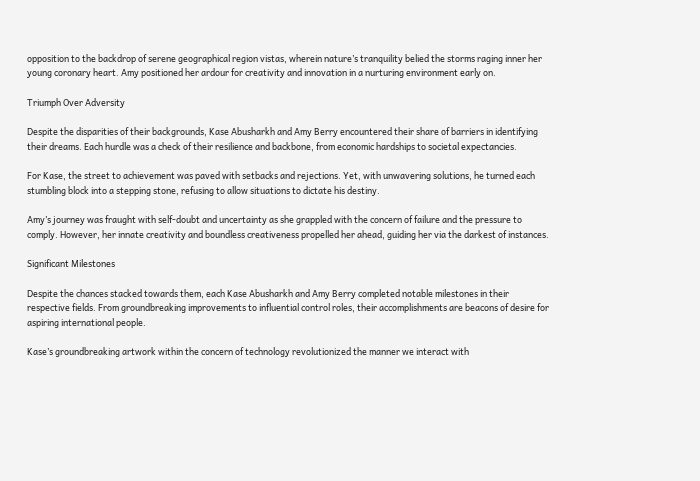opposition to the backdrop of serene geographical region vistas, wherein nature’s tranquility belied the storms raging inner her young coronary heart. Amy positioned her ardour for creativity and innovation in a nurturing environment early on.

Triumph Over Adversity

Despite the disparities of their backgrounds, Kase Abusharkh and Amy Berry encountered their share of barriers in identifying their dreams. Each hurdle was a check of their resilience and backbone, from economic hardships to societal expectancies.

For Kase, the street to achievement was paved with setbacks and rejections. Yet, with unwavering solutions, he turned each stumbling block into a stepping stone, refusing to allow situations to dictate his destiny.

Amy’s journey was fraught with self-doubt and uncertainty as she grappled with the concern of failure and the pressure to comply. However, her innate creativity and boundless creativeness propelled her ahead, guiding her via the darkest of instances.

Significant Milestones

Despite the chances stacked towards them, each Kase Abusharkh and Amy Berry completed notable milestones in their respective fields. From groundbreaking improvements to influential control roles, their accomplishments are beacons of desire for aspiring international people.

Kase’s groundbreaking artwork within the concern of technology revolutionized the manner we interact with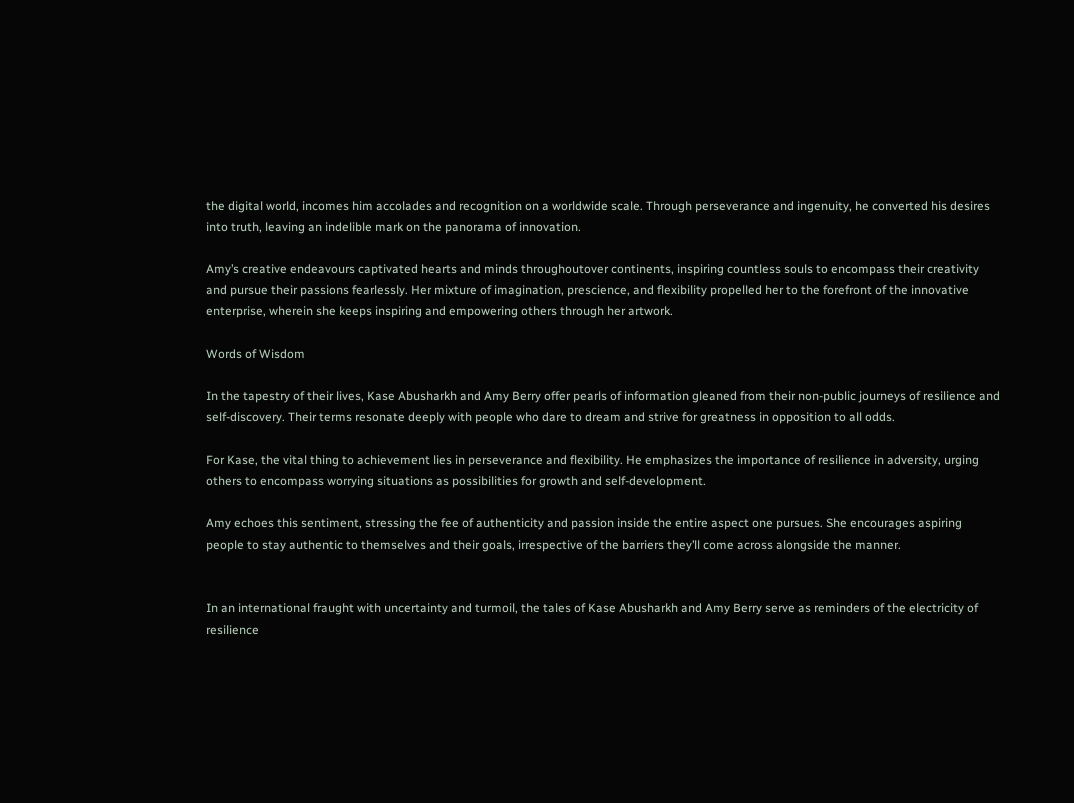the digital world, incomes him accolades and recognition on a worldwide scale. Through perseverance and ingenuity, he converted his desires into truth, leaving an indelible mark on the panorama of innovation.

Amy’s creative endeavours captivated hearts and minds throughoutover continents, inspiring countless souls to encompass their creativity and pursue their passions fearlessly. Her mixture of imagination, prescience, and flexibility propelled her to the forefront of the innovative enterprise, wherein she keeps inspiring and empowering others through her artwork.

Words of Wisdom

In the tapestry of their lives, Kase Abusharkh and Amy Berry offer pearls of information gleaned from their non-public journeys of resilience and self-discovery. Their terms resonate deeply with people who dare to dream and strive for greatness in opposition to all odds.

For Kase, the vital thing to achievement lies in perseverance and flexibility. He emphasizes the importance of resilience in adversity, urging others to encompass worrying situations as possibilities for growth and self-development.

Amy echoes this sentiment, stressing the fee of authenticity and passion inside the entire aspect one pursues. She encourages aspiring people to stay authentic to themselves and their goals, irrespective of the barriers they’ll come across alongside the manner.


In an international fraught with uncertainty and turmoil, the tales of Kase Abusharkh and Amy Berry serve as reminders of the electricity of resilience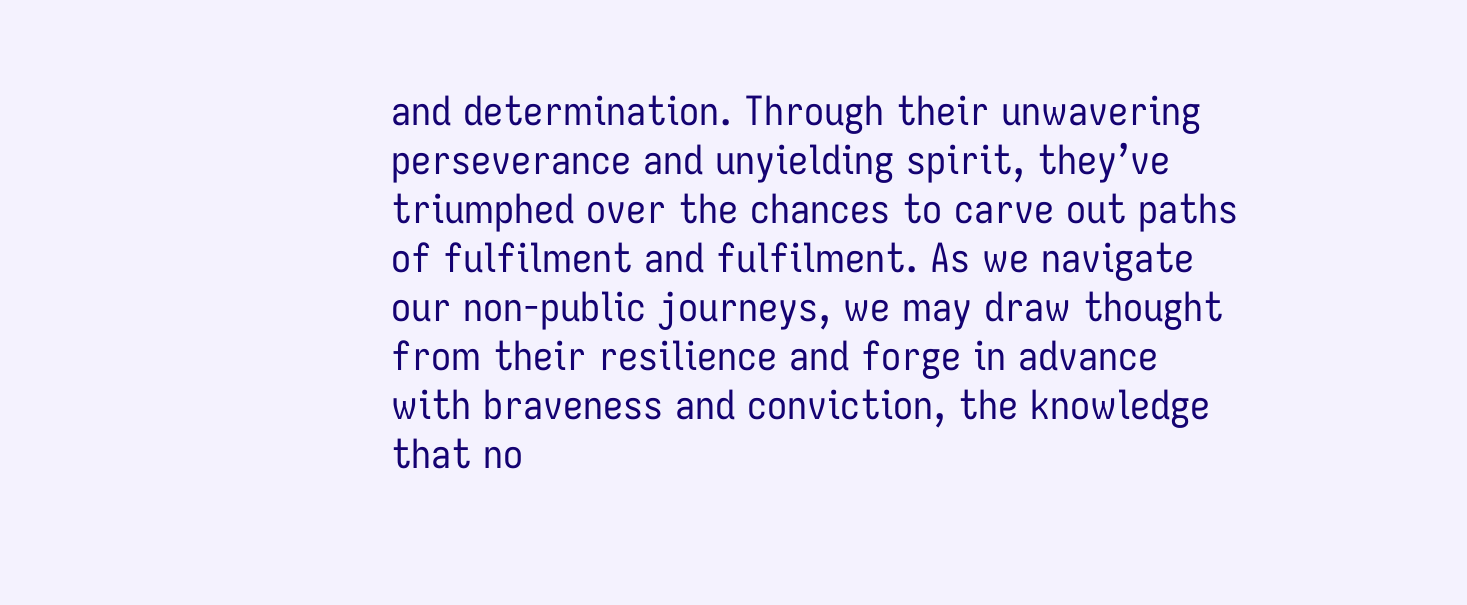and determination. Through their unwavering perseverance and unyielding spirit, they’ve triumphed over the chances to carve out paths of fulfilment and fulfilment. As we navigate our non-public journeys, we may draw thought from their resilience and forge in advance with braveness and conviction, the knowledge that no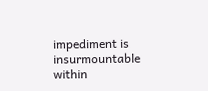impediment is insurmountable within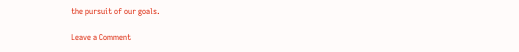the pursuit of our goals.

Leave a Comment